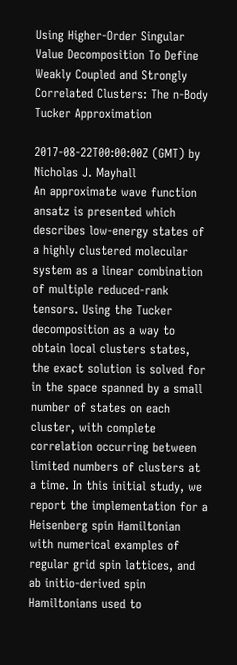Using Higher-Order Singular Value Decomposition To Define Weakly Coupled and Strongly Correlated Clusters: The n‑Body Tucker Approximation

2017-08-22T00:00:00Z (GMT) by Nicholas J. Mayhall
An approximate wave function ansatz is presented which describes low-energy states of a highly clustered molecular system as a linear combination of multiple reduced-rank tensors. Using the Tucker decomposition as a way to obtain local clusters states, the exact solution is solved for in the space spanned by a small number of states on each cluster, with complete correlation occurring between limited numbers of clusters at a time. In this initial study, we report the implementation for a Heisenberg spin Hamiltonian with numerical examples of regular grid spin lattices, and ab initio-derived spin Hamiltonians used to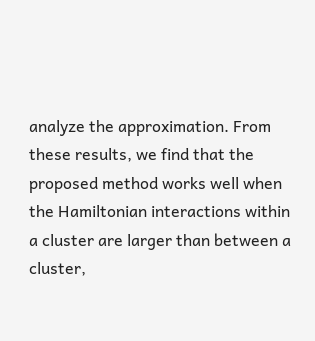analyze the approximation. From these results, we find that the proposed method works well when the Hamiltonian interactions within a cluster are larger than between a cluster,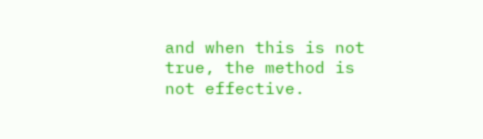and when this is not true, the method is not effective.